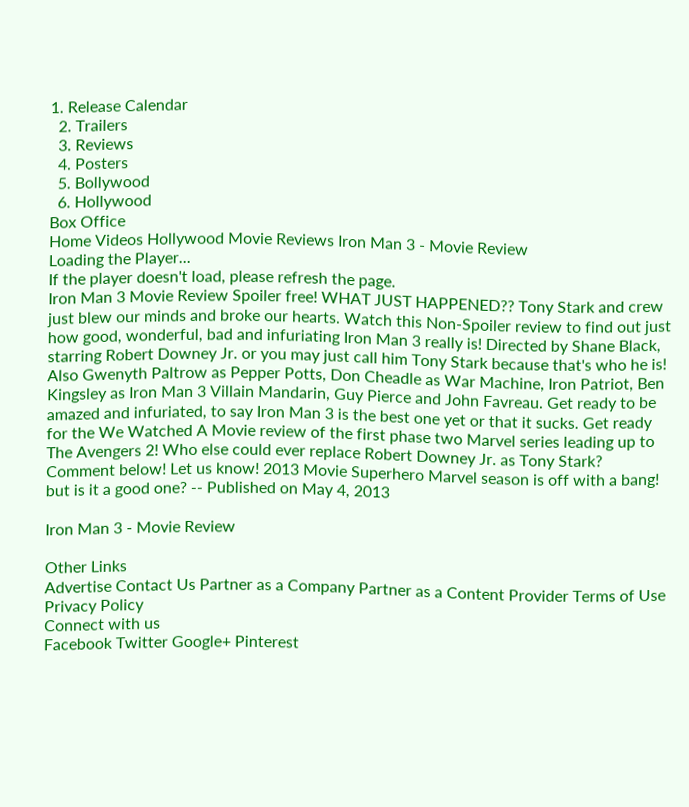1. Release Calendar
  2. Trailers
  3. Reviews
  4. Posters
  5. Bollywood
  6. Hollywood
Box Office
Home Videos Hollywood Movie Reviews Iron Man 3 - Movie Review
Loading the Player...
If the player doesn't load, please refresh the page.
Iron Man 3 Movie Review Spoiler free! WHAT JUST HAPPENED?? Tony Stark and crew just blew our minds and broke our hearts. Watch this Non-Spoiler review to find out just how good, wonderful, bad and infuriating Iron Man 3 really is! Directed by Shane Black, starring Robert Downey Jr. or you may just call him Tony Stark because that's who he is! Also Gwenyth Paltrow as Pepper Potts, Don Cheadle as War Machine, Iron Patriot, Ben Kingsley as Iron Man 3 Villain Mandarin, Guy Pierce and John Favreau. Get ready to be amazed and infuriated, to say Iron Man 3 is the best one yet or that it sucks. Get ready for the We Watched A Movie review of the first phase two Marvel series leading up to The Avengers 2! Who else could ever replace Robert Downey Jr. as Tony Stark? Comment below! Let us know! 2013 Movie Superhero Marvel season is off with a bang! but is it a good one? -- Published on May 4, 2013

Iron Man 3 - Movie Review

Other Links
Advertise Contact Us Partner as a Company Partner as a Content Provider Terms of Use Privacy Policy
Connect with us
Facebook Twitter Google+ Pinterest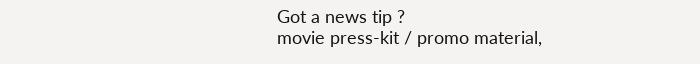Got a news tip ?
movie press-kit / promo material,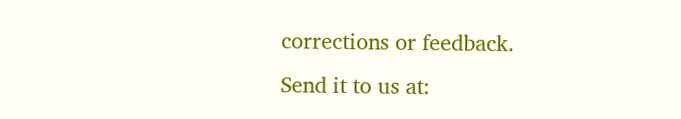corrections or feedback.
Send it to us at: